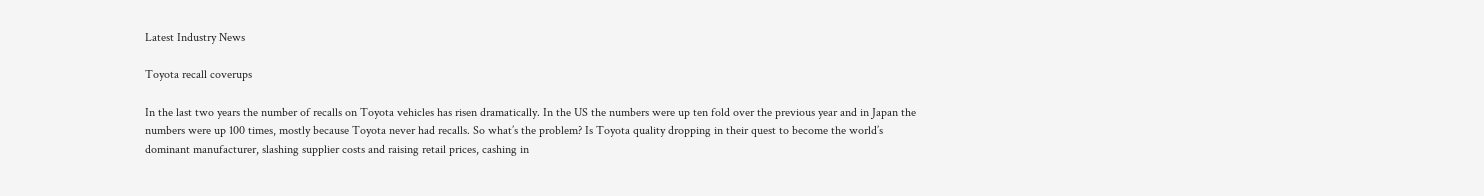Latest Industry News

Toyota recall coverups

In the last two years the number of recalls on Toyota vehicles has risen dramatically. In the US the numbers were up ten fold over the previous year and in Japan the numbers were up 100 times, mostly because Toyota never had recalls. So what’s the problem? Is Toyota quality dropping in their quest to become the world’s dominant manufacturer, slashing supplier costs and raising retail prices, cashing in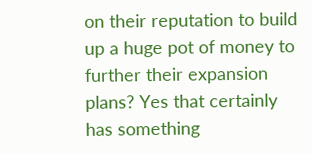on their reputation to build up a huge pot of money to further their expansion plans? Yes that certainly has something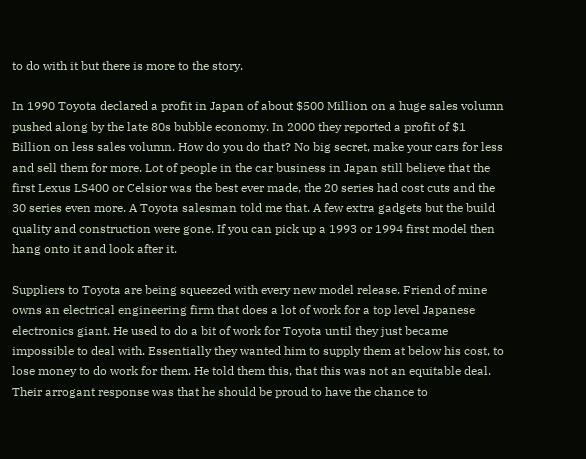to do with it but there is more to the story.

In 1990 Toyota declared a profit in Japan of about $500 Million on a huge sales volumn pushed along by the late 80s bubble economy. In 2000 they reported a profit of $1 Billion on less sales volumn. How do you do that? No big secret, make your cars for less and sell them for more. Lot of people in the car business in Japan still believe that the first Lexus LS400 or Celsior was the best ever made, the 20 series had cost cuts and the 30 series even more. A Toyota salesman told me that. A few extra gadgets but the build quality and construction were gone. If you can pick up a 1993 or 1994 first model then hang onto it and look after it.

Suppliers to Toyota are being squeezed with every new model release. Friend of mine owns an electrical engineering firm that does a lot of work for a top level Japanese electronics giant. He used to do a bit of work for Toyota until they just became impossible to deal with. Essentially they wanted him to supply them at below his cost, to lose money to do work for them. He told them this, that this was not an equitable deal. Their arrogant response was that he should be proud to have the chance to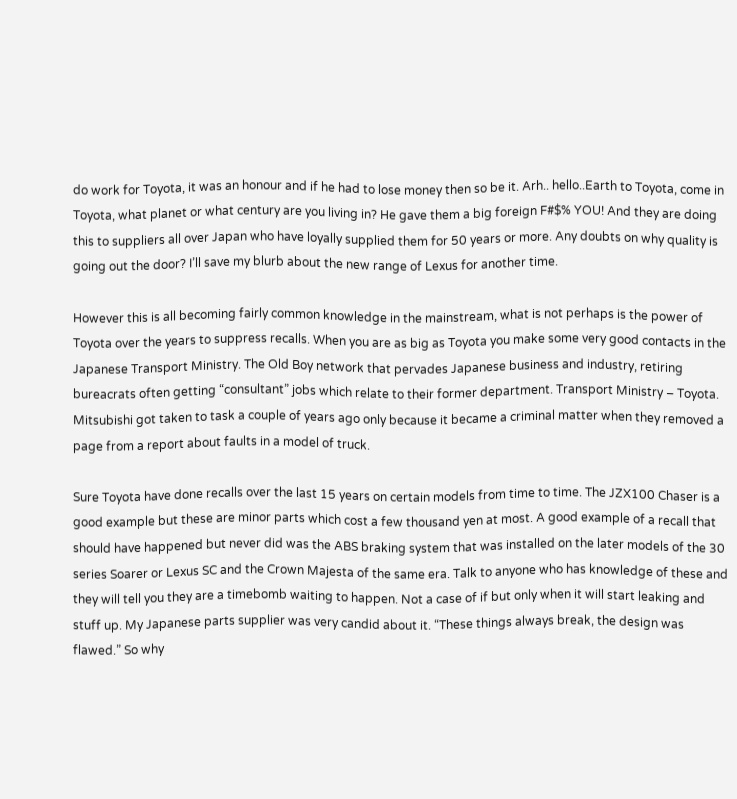do work for Toyota, it was an honour and if he had to lose money then so be it. Arh.. hello..Earth to Toyota, come in Toyota, what planet or what century are you living in? He gave them a big foreign F#$% YOU! And they are doing this to suppliers all over Japan who have loyally supplied them for 50 years or more. Any doubts on why quality is going out the door? I’ll save my blurb about the new range of Lexus for another time.

However this is all becoming fairly common knowledge in the mainstream, what is not perhaps is the power of Toyota over the years to suppress recalls. When you are as big as Toyota you make some very good contacts in the Japanese Transport Ministry. The Old Boy network that pervades Japanese business and industry, retiring bureacrats often getting “consultant” jobs which relate to their former department. Transport Ministry – Toyota. Mitsubishi got taken to task a couple of years ago only because it became a criminal matter when they removed a page from a report about faults in a model of truck.

Sure Toyota have done recalls over the last 15 years on certain models from time to time. The JZX100 Chaser is a good example but these are minor parts which cost a few thousand yen at most. A good example of a recall that should have happened but never did was the ABS braking system that was installed on the later models of the 30 series Soarer or Lexus SC and the Crown Majesta of the same era. Talk to anyone who has knowledge of these and they will tell you they are a timebomb waiting to happen. Not a case of if but only when it will start leaking and stuff up. My Japanese parts supplier was very candid about it. “These things always break, the design was flawed.” So why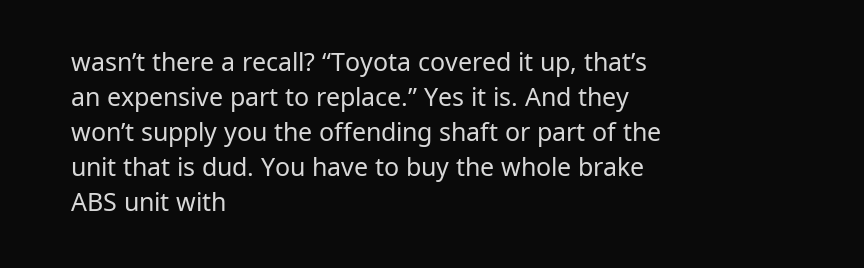wasn’t there a recall? “Toyota covered it up, that’s an expensive part to replace.” Yes it is. And they won’t supply you the offending shaft or part of the unit that is dud. You have to buy the whole brake ABS unit with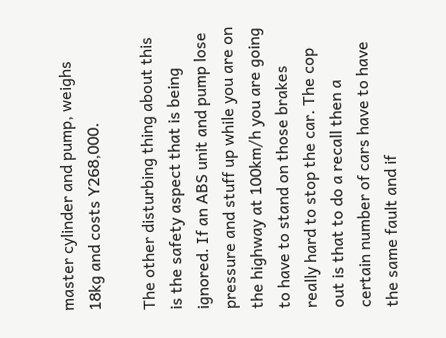master cylinder and pump, weighs 18kg and costs Y268,000.

The other disturbing thing about this is the safety aspect that is being ignored. If an ABS unit and pump lose pressure and stuff up while you are on the highway at 100km/h you are going to have to stand on those brakes really hard to stop the car. The cop out is that to do a recall then a certain number of cars have to have the same fault and if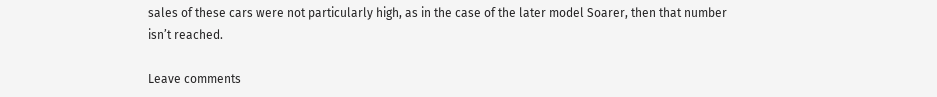sales of these cars were not particularly high, as in the case of the later model Soarer, then that number isn’t reached.

Leave comments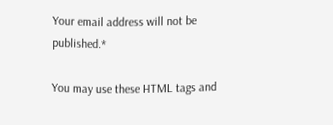Your email address will not be published.*

You may use these HTML tags and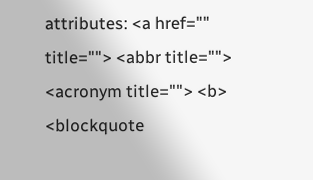attributes: <a href="" title=""> <abbr title=""> <acronym title=""> <b> <blockquote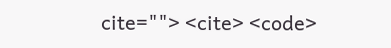cite=""> <cite> <code>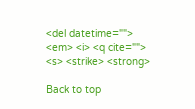<del datetime=""> <em> <i> <q cite=""> <s> <strike> <strong>

Back to top